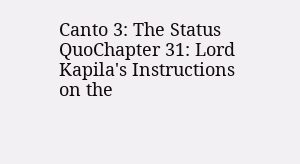Canto 3: The Status QuoChapter 31: Lord Kapila's Instructions on the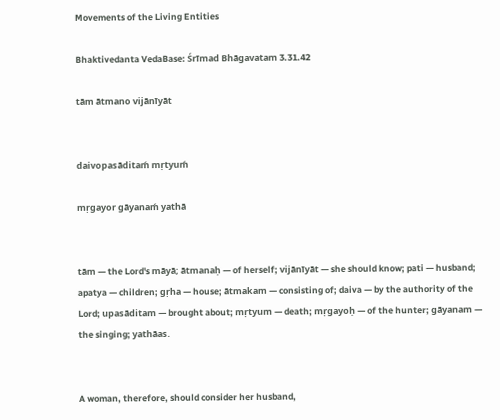Movements of the Living Entities

Bhaktivedanta VedaBase: Śrīmad Bhāgavatam 3.31.42

tām ātmano vijānīyāt


daivopasāditaḿ mṛtyuḿ

mṛgayor gāyanaḿ yathā


tām — the Lord's māyā; ātmanaḥ — of herself; vijānīyāt — she should know; pati — husband; apatya — children; gṛha — house; ātmakam — consisting of; daiva — by the authority of the Lord; upasāditam — brought about; mṛtyum — death; mṛgayoḥ — of the hunter; gāyanam — the singing; yathāas.


A woman, therefore, should consider her husband,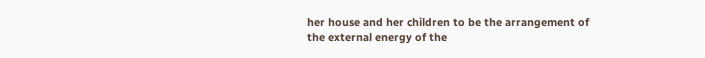her house and her children to be the arrangement of the external energy of the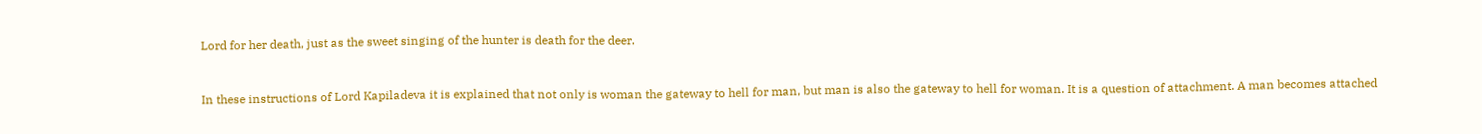Lord for her death, just as the sweet singing of the hunter is death for the deer.


In these instructions of Lord Kapiladeva it is explained that not only is woman the gateway to hell for man, but man is also the gateway to hell for woman. It is a question of attachment. A man becomes attached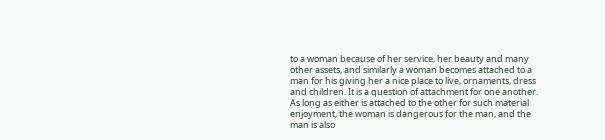to a woman because of her service, her beauty and many other assets, and similarly a woman becomes attached to a man for his giving her a nice place to live, ornaments, dress and children. It is a question of attachment for one another. As long as either is attached to the other for such material enjoyment, the woman is dangerous for the man, and the man is also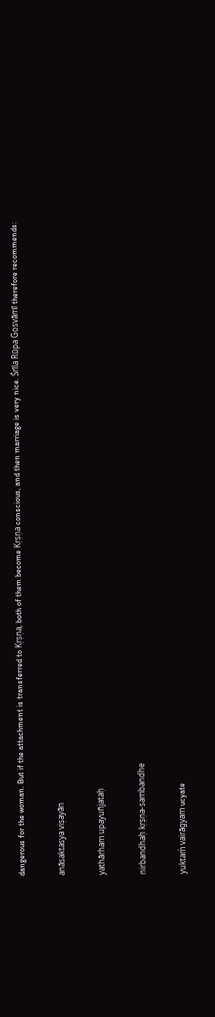dangerous for the woman. But if the attachment is transferred to Kṛṣṇa, both of them become Kṛṣṇa conscious, and then marriage is very nice. Śrīla Rūpa Gosvāmī therefore recommends:

anāsaktasya viṣayān

yathārham upayuñjataḥ

nirbandhaḥ kṛṣṇa-sambandhe

yuktaḿ vairāgyam ucyate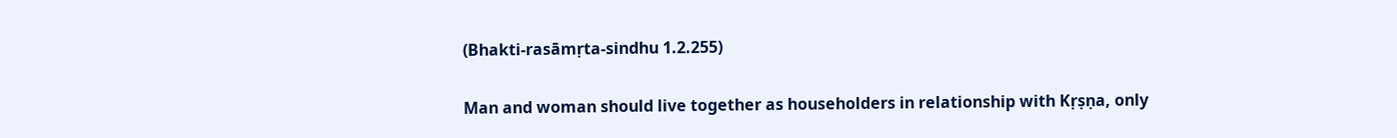(Bhakti-rasāmṛta-sindhu 1.2.255)

Man and woman should live together as householders in relationship with Kṛṣṇa, only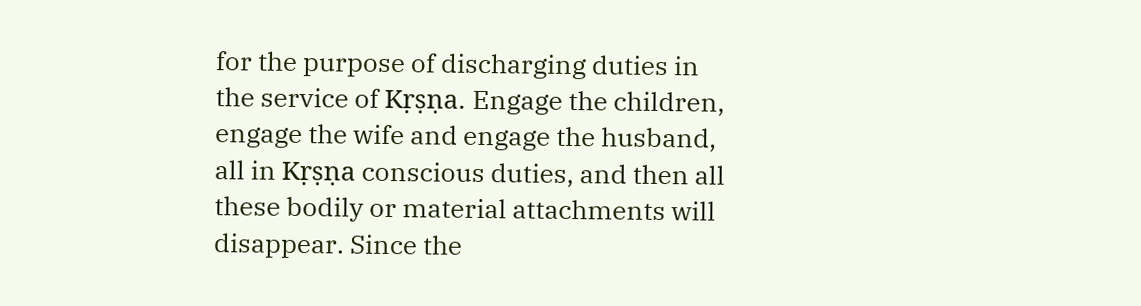for the purpose of discharging duties in the service of Kṛṣṇa. Engage the children, engage the wife and engage the husband, all in Kṛṣṇa conscious duties, and then all these bodily or material attachments will disappear. Since the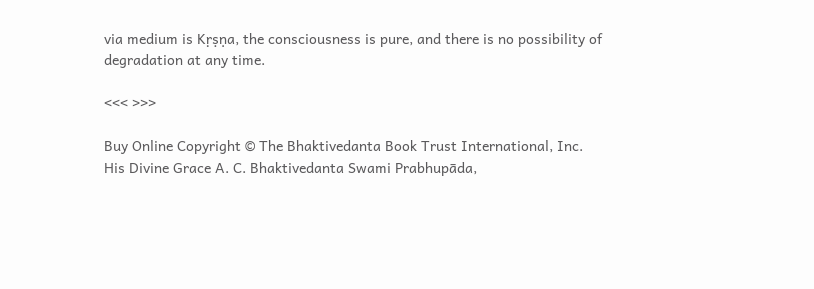via medium is Kṛṣṇa, the consciousness is pure, and there is no possibility of degradation at any time.

<<< >>>

Buy Online Copyright © The Bhaktivedanta Book Trust International, Inc.
His Divine Grace A. C. Bhaktivedanta Swami Prabhupāda,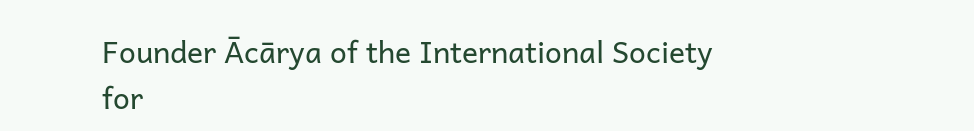Founder Ācārya of the International Society for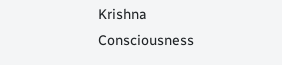Krishna Consciousness